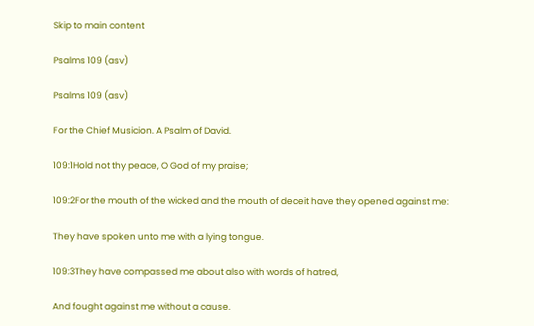Skip to main content

Psalms 109 (asv)

Psalms 109 (asv)

For the Chief Musicion. A Psalm of David.

109:1Hold not thy peace, O God of my praise;

109:2For the mouth of the wicked and the mouth of deceit have they opened against me:

They have spoken unto me with a lying tongue.

109:3They have compassed me about also with words of hatred,

And fought against me without a cause.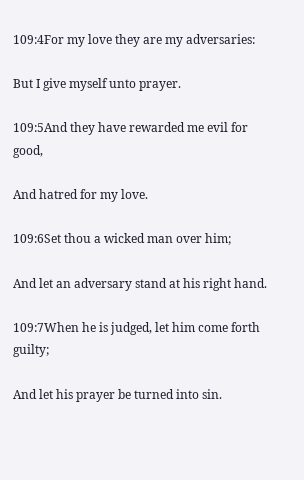109:4For my love they are my adversaries:

But I give myself unto prayer.

109:5And they have rewarded me evil for good,

And hatred for my love.

109:6Set thou a wicked man over him;

And let an adversary stand at his right hand.

109:7When he is judged, let him come forth guilty;

And let his prayer be turned into sin.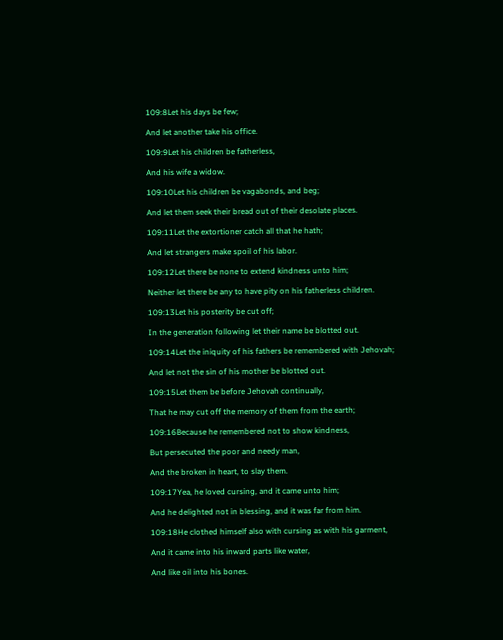109:8Let his days be few;

And let another take his office.

109:9Let his children be fatherless,

And his wife a widow.

109:10Let his children be vagabonds, and beg;

And let them seek their bread out of their desolate places.

109:11Let the extortioner catch all that he hath;

And let strangers make spoil of his labor.

109:12Let there be none to extend kindness unto him;

Neither let there be any to have pity on his fatherless children.

109:13Let his posterity be cut off;

In the generation following let their name be blotted out.

109:14Let the iniquity of his fathers be remembered with Jehovah;

And let not the sin of his mother be blotted out.

109:15Let them be before Jehovah continually,

That he may cut off the memory of them from the earth;

109:16Because he remembered not to show kindness,

But persecuted the poor and needy man,

And the broken in heart, to slay them.

109:17Yea, he loved cursing, and it came unto him;

And he delighted not in blessing, and it was far from him.

109:18He clothed himself also with cursing as with his garment,

And it came into his inward parts like water,

And like oil into his bones.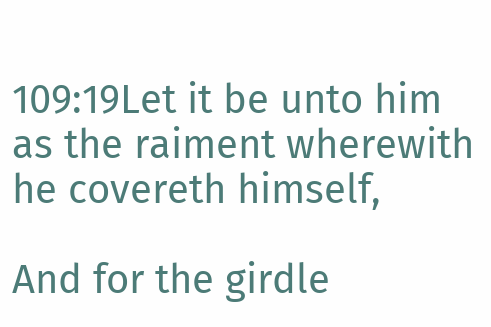109:19Let it be unto him as the raiment wherewith he covereth himself,

And for the girdle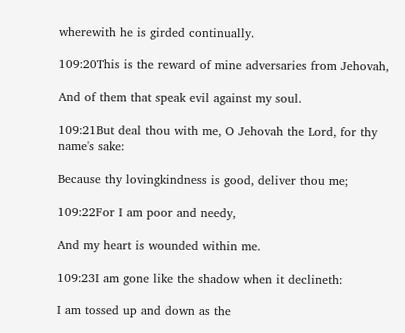wherewith he is girded continually.

109:20This is the reward of mine adversaries from Jehovah,

And of them that speak evil against my soul.

109:21But deal thou with me, O Jehovah the Lord, for thy name's sake:

Because thy lovingkindness is good, deliver thou me;

109:22For I am poor and needy,

And my heart is wounded within me.

109:23I am gone like the shadow when it declineth:

I am tossed up and down as the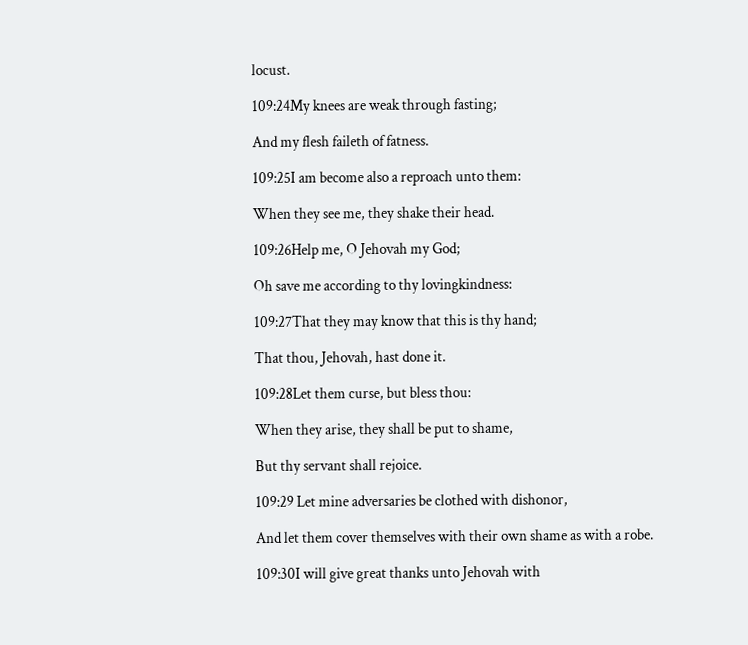locust.

109:24My knees are weak through fasting;

And my flesh faileth of fatness.

109:25I am become also a reproach unto them:

When they see me, they shake their head.

109:26Help me, O Jehovah my God;

Oh save me according to thy lovingkindness:

109:27That they may know that this is thy hand;

That thou, Jehovah, hast done it.

109:28Let them curse, but bless thou:

When they arise, they shall be put to shame,

But thy servant shall rejoice.

109:29 Let mine adversaries be clothed with dishonor,

And let them cover themselves with their own shame as with a robe.

109:30I will give great thanks unto Jehovah with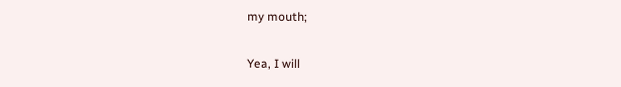my mouth;

Yea, I will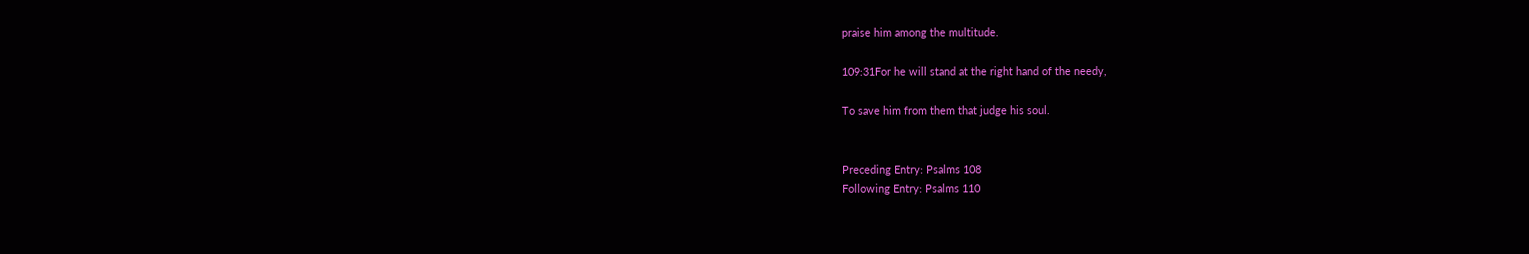praise him among the multitude.

109:31For he will stand at the right hand of the needy,

To save him from them that judge his soul.


Preceding Entry: Psalms 108
Following Entry: Psalms 110